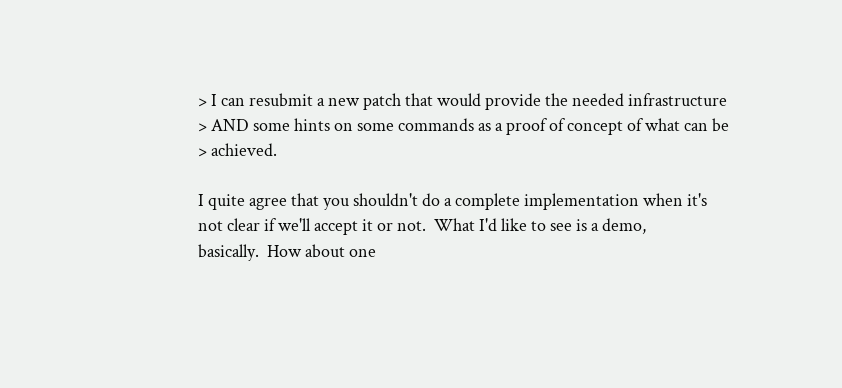> I can resubmit a new patch that would provide the needed infrastructure
> AND some hints on some commands as a proof of concept of what can be
> achieved.

I quite agree that you shouldn't do a complete implementation when it's
not clear if we'll accept it or not.  What I'd like to see is a demo,
basically.  How about one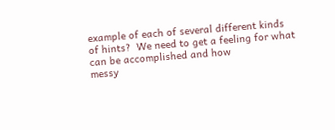example of each of several different kinds
of hints?  We need to get a feeling for what can be accomplished and how
messy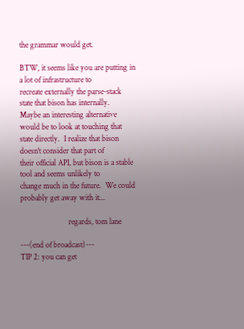the grammar would get.

BTW, it seems like you are putting in a lot of infrastructure to
recreate externally the parse-stack state that bison has internally.
Maybe an interesting alternative would be to look at touching that
state directly.  I realize that bison doesn't consider that part of
their official API, but bison is a stable tool and seems unlikely to
change much in the future.  We could probably get away with it...

                        regards, tom lane

---(end of broadcast)---
TIP 2: you can get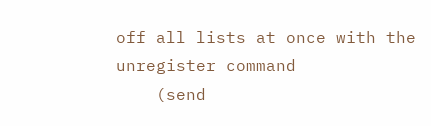off all lists at once with the unregister command
    (send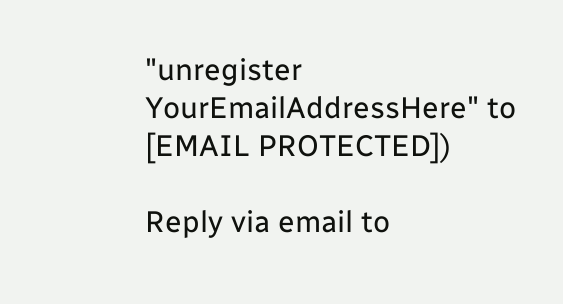"unregister YourEmailAddressHere" to [EMAIL PROTECTED])

Reply via email to